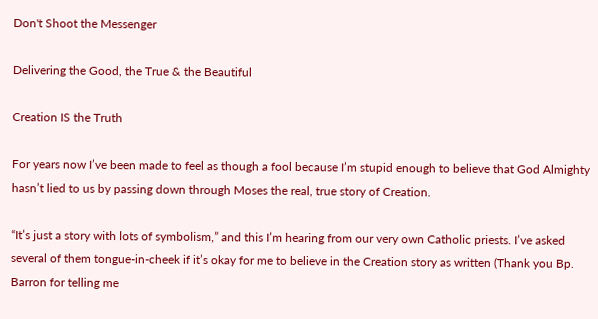Don't Shoot the Messenger

Delivering the Good, the True & the Beautiful

Creation IS the Truth

For years now I’ve been made to feel as though a fool because I’m stupid enough to believe that God Almighty hasn’t lied to us by passing down through Moses the real, true story of Creation.

“It’s just a story with lots of symbolism,” and this I’m hearing from our very own Catholic priests. I’ve asked several of them tongue-in-cheek if it’s okay for me to believe in the Creation story as written (Thank you Bp. Barron for telling me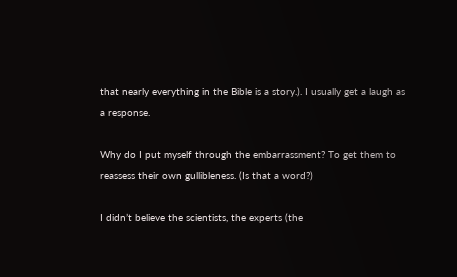that nearly everything in the Bible is a story.). I usually get a laugh as a response.

Why do I put myself through the embarrassment? To get them to reassess their own gullibleness. (Is that a word?)

I didn’t believe the scientists, the experts (the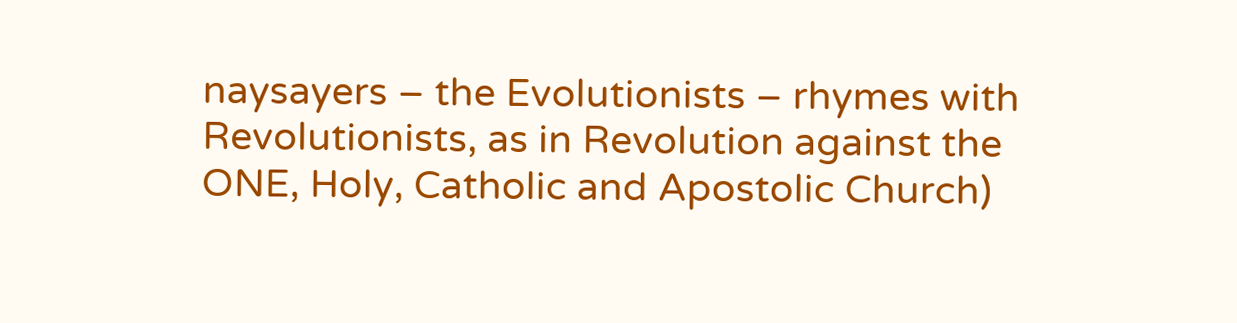naysayers – the Evolutionists – rhymes with Revolutionists, as in Revolution against the ONE, Holy, Catholic and Apostolic Church)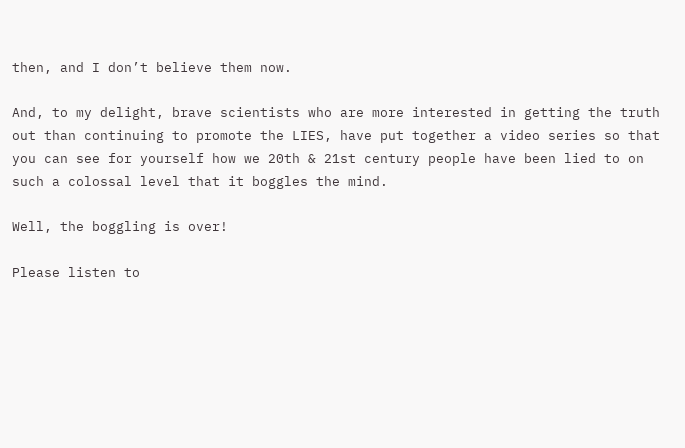then, and I don’t believe them now.

And, to my delight, brave scientists who are more interested in getting the truth out than continuing to promote the LIES, have put together a video series so that you can see for yourself how we 20th & 21st century people have been lied to on such a colossal level that it boggles the mind.

Well, the boggling is over!

Please listen to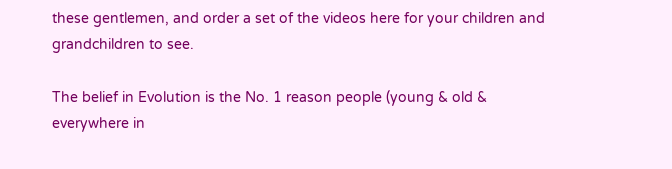these gentlemen, and order a set of the videos here for your children and grandchildren to see.

The belief in Evolution is the No. 1 reason people (young & old & everywhere in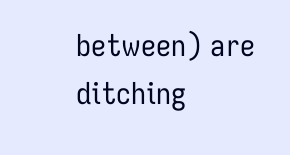between) are ditching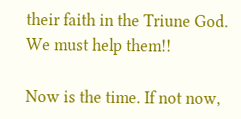their faith in the Triune God. We must help them!!

Now is the time. If not now,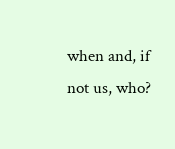when and, if not us, who?